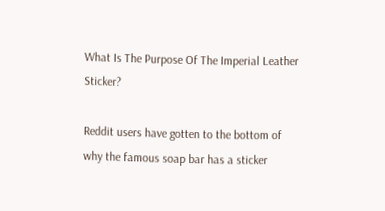What Is The Purpose Of The Imperial Leather Sticker?

Reddit users have gotten to the bottom of why the famous soap bar has a sticker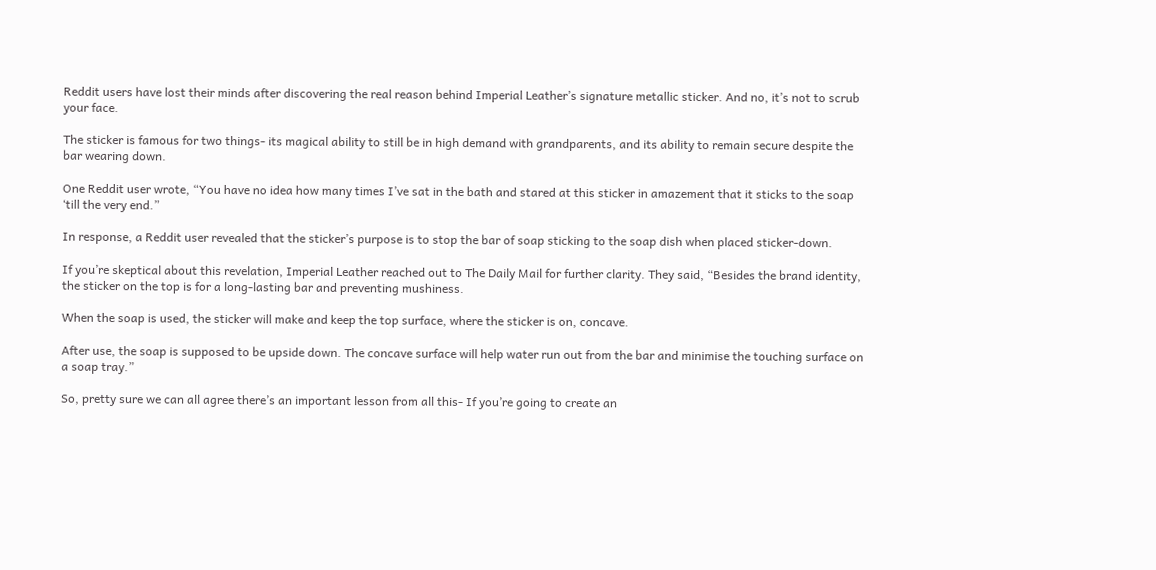Reddit users have lost their minds after discovering the real reason behind Imperial Leather’s signature metallic sticker. And no, it’s not to scrub your face.

The sticker is famous for two things- its magical ability to still be in high demand with grandparents, and its ability to remain secure despite the bar wearing down.

One Reddit user wrote, “You have no idea how many times I’ve sat in the bath and stared at this sticker in amazement that it sticks to the soap ‘till the very end.”

In response, a Reddit user revealed that the sticker’s purpose is to stop the bar of soap sticking to the soap dish when placed sticker-down.

If you’re skeptical about this revelation, Imperial Leather reached out to The Daily Mail for further clarity. They said, “Besides the brand identity, the sticker on the top is for a long-lasting bar and preventing mushiness.

When the soap is used, the sticker will make and keep the top surface, where the sticker is on, concave.

After use, the soap is supposed to be upside down. The concave surface will help water run out from the bar and minimise the touching surface on a soap tray.”

So, pretty sure we can all agree there’s an important lesson from all this- If you’re going to create an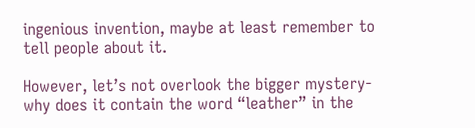ingenious invention, maybe at least remember to tell people about it.

However, let’s not overlook the bigger mystery- why does it contain the word “leather” in the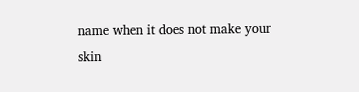name when it does not make your skin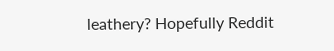leathery? Hopefully Reddit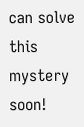can solve this mystery soon!